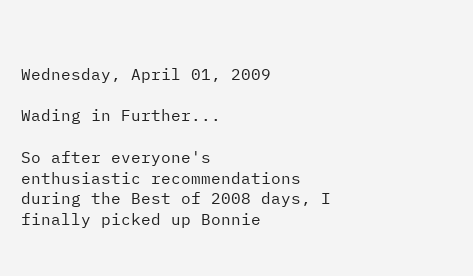Wednesday, April 01, 2009

Wading in Further...

So after everyone's enthusiastic recommendations during the Best of 2008 days, I finally picked up Bonnie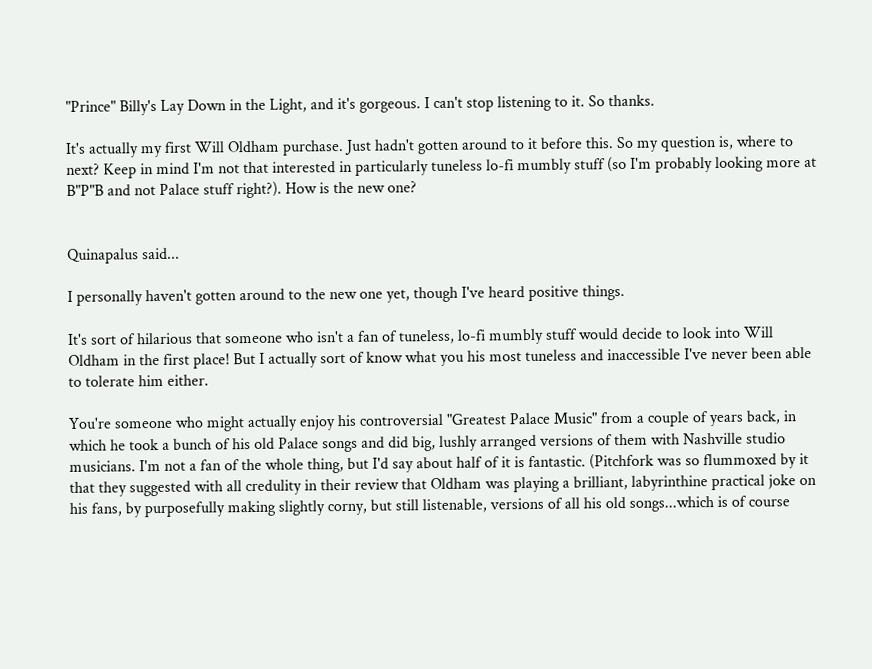"Prince" Billy's Lay Down in the Light, and it's gorgeous. I can't stop listening to it. So thanks.

It's actually my first Will Oldham purchase. Just hadn't gotten around to it before this. So my question is, where to next? Keep in mind I'm not that interested in particularly tuneless lo-fi mumbly stuff (so I'm probably looking more at B"P"B and not Palace stuff right?). How is the new one?


Quinapalus said...

I personally haven't gotten around to the new one yet, though I've heard positive things.

It's sort of hilarious that someone who isn't a fan of tuneless, lo-fi mumbly stuff would decide to look into Will Oldham in the first place! But I actually sort of know what you his most tuneless and inaccessible I've never been able to tolerate him either.

You're someone who might actually enjoy his controversial "Greatest Palace Music" from a couple of years back, in which he took a bunch of his old Palace songs and did big, lushly arranged versions of them with Nashville studio musicians. I'm not a fan of the whole thing, but I'd say about half of it is fantastic. (Pitchfork was so flummoxed by it that they suggested with all credulity in their review that Oldham was playing a brilliant, labyrinthine practical joke on his fans, by purposefully making slightly corny, but still listenable, versions of all his old songs...which is of course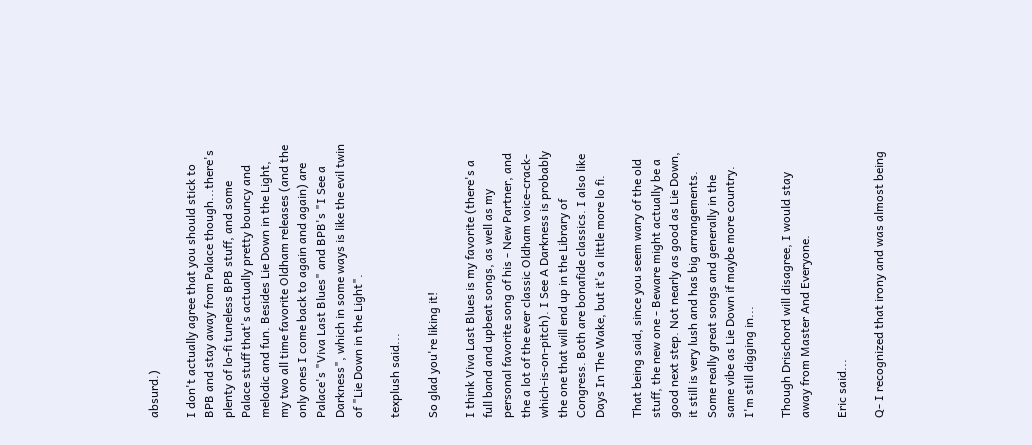absurd.)

I don't actually agree that you should stick to BPB and stay away from Palace though...there's plenty of lo-fi tuneless BPB stuff, and some Palace stuff that's actually pretty bouncy and melodic and fun. Besides Lie Down in the Light, my two all time favorite Oldham releases (and the only ones I come back to again and again) are Palace's "Viva Last Blues" and BPB's "I See a Darkness", which in some ways is like the evil twin of "Lie Down in the Light".

texplush said...

So glad you're liking it!

I think Viva Last Blues is my favorite (there's a full band and upbeat songs, as well as my personal favorite song of his - New Partner, and the a lot of the ever classic Oldham voice-crack-which-is-on-pitch). I See A Darkness is probably the one that will end up in the Library of Congress. Both are bonafide classics. I also like Days In The Wake, but it's a little more lo fi.

That being said, since you seem wary of the old stuff, the new one - Beware might actually be a good next step. Not nearly as good as Lie Down, it still is very lush and has big arrangements. Some really great songs and generally in the same vibe as Lie Down if maybe more country. I'm still digging in...

Though Drischord will disagree, I would stay away from Master And Everyone.

Eric said...

Q- I recognized that irony and was almost being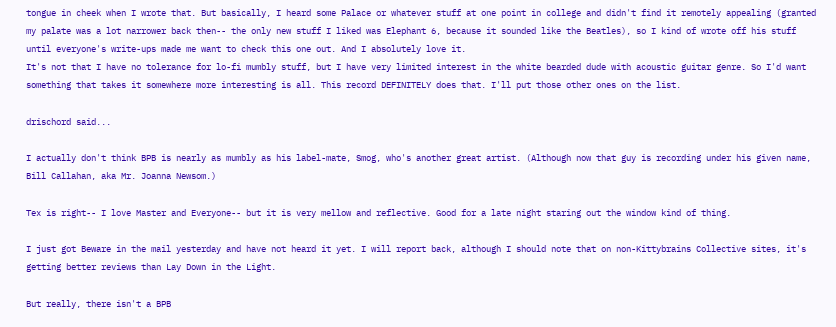tongue in cheek when I wrote that. But basically, I heard some Palace or whatever stuff at one point in college and didn't find it remotely appealing (granted my palate was a lot narrower back then-- the only new stuff I liked was Elephant 6, because it sounded like the Beatles), so I kind of wrote off his stuff until everyone's write-ups made me want to check this one out. And I absolutely love it.
It's not that I have no tolerance for lo-fi mumbly stuff, but I have very limited interest in the white bearded dude with acoustic guitar genre. So I'd want something that takes it somewhere more interesting is all. This record DEFINITELY does that. I'll put those other ones on the list.

drischord said...

I actually don't think BPB is nearly as mumbly as his label-mate, Smog, who's another great artist. (Although now that guy is recording under his given name, Bill Callahan, aka Mr. Joanna Newsom.)

Tex is right-- I love Master and Everyone-- but it is very mellow and reflective. Good for a late night staring out the window kind of thing.

I just got Beware in the mail yesterday and have not heard it yet. I will report back, although I should note that on non-Kittybrains Collective sites, it's getting better reviews than Lay Down in the Light.

But really, there isn't a BPB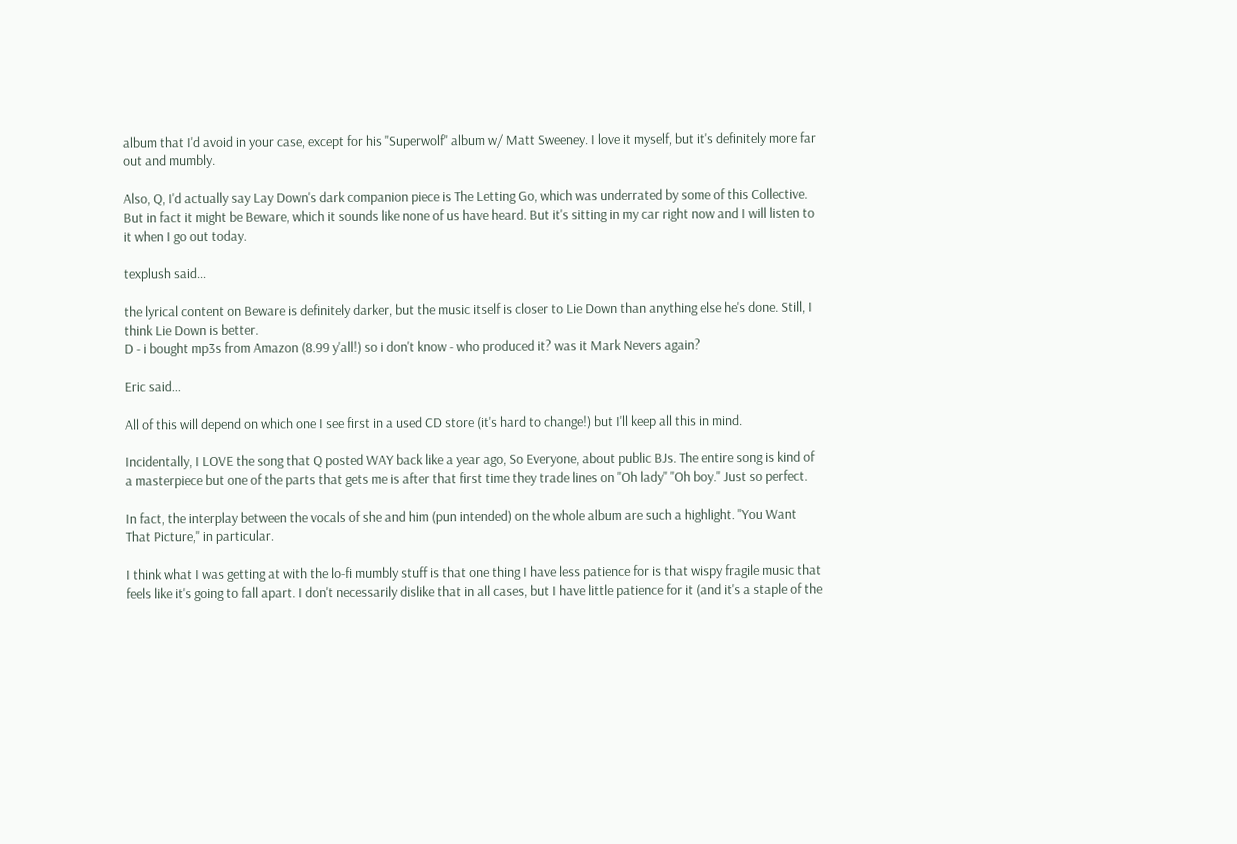album that I'd avoid in your case, except for his "Superwolf" album w/ Matt Sweeney. I love it myself, but it's definitely more far out and mumbly.

Also, Q, I'd actually say Lay Down's dark companion piece is The Letting Go, which was underrated by some of this Collective. But in fact it might be Beware, which it sounds like none of us have heard. But it's sitting in my car right now and I will listen to it when I go out today.

texplush said...

the lyrical content on Beware is definitely darker, but the music itself is closer to Lie Down than anything else he's done. Still, I think Lie Down is better.
D - i bought mp3s from Amazon (8.99 y'all!) so i don't know - who produced it? was it Mark Nevers again?

Eric said...

All of this will depend on which one I see first in a used CD store (it's hard to change!) but I'll keep all this in mind.

Incidentally, I LOVE the song that Q posted WAY back like a year ago, So Everyone, about public BJs. The entire song is kind of a masterpiece but one of the parts that gets me is after that first time they trade lines on "Oh lady" "Oh boy." Just so perfect.

In fact, the interplay between the vocals of she and him (pun intended) on the whole album are such a highlight. "You Want That Picture," in particular.

I think what I was getting at with the lo-fi mumbly stuff is that one thing I have less patience for is that wispy fragile music that feels like it's going to fall apart. I don't necessarily dislike that in all cases, but I have little patience for it (and it's a staple of the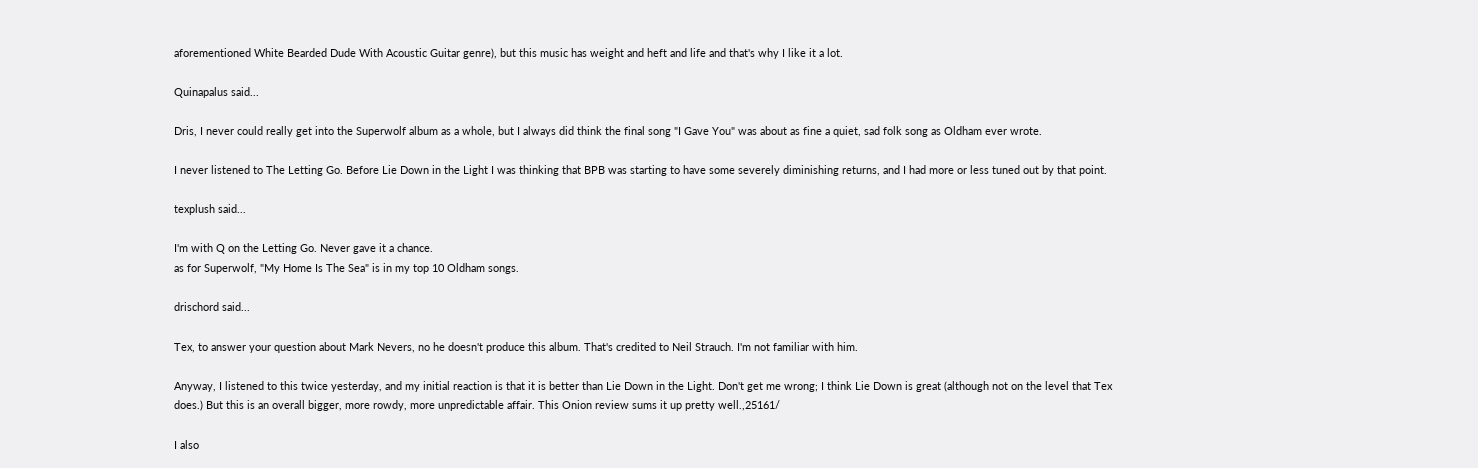aforementioned White Bearded Dude With Acoustic Guitar genre), but this music has weight and heft and life and that's why I like it a lot.

Quinapalus said...

Dris, I never could really get into the Superwolf album as a whole, but I always did think the final song "I Gave You" was about as fine a quiet, sad folk song as Oldham ever wrote.

I never listened to The Letting Go. Before Lie Down in the Light I was thinking that BPB was starting to have some severely diminishing returns, and I had more or less tuned out by that point.

texplush said...

I'm with Q on the Letting Go. Never gave it a chance.
as for Superwolf, "My Home Is The Sea" is in my top 10 Oldham songs.

drischord said...

Tex, to answer your question about Mark Nevers, no he doesn't produce this album. That's credited to Neil Strauch. I'm not familiar with him.

Anyway, I listened to this twice yesterday, and my initial reaction is that it is better than Lie Down in the Light. Don't get me wrong; I think Lie Down is great (although not on the level that Tex does.) But this is an overall bigger, more rowdy, more unpredictable affair. This Onion review sums it up pretty well.,25161/

I also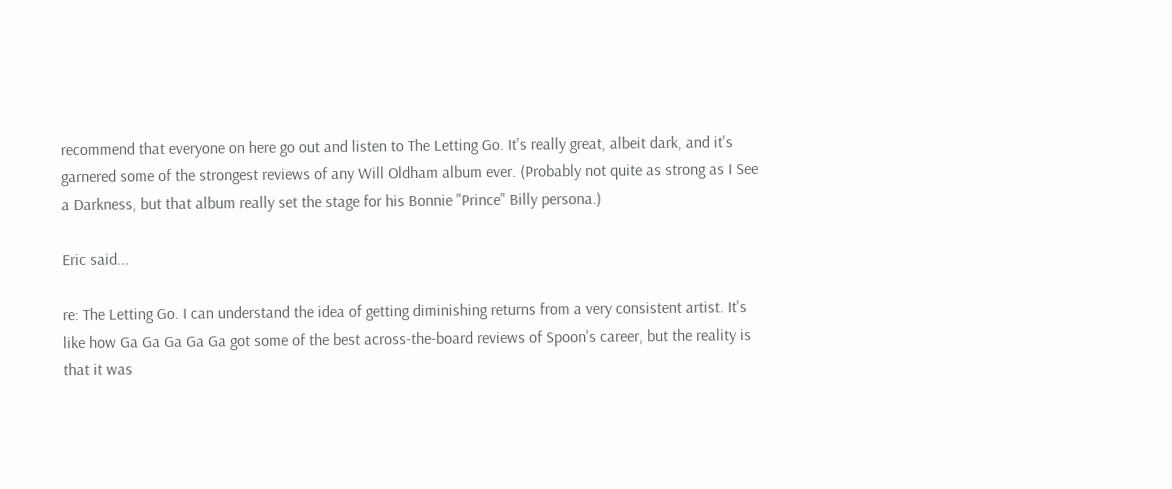recommend that everyone on here go out and listen to The Letting Go. It's really great, albeit dark, and it's garnered some of the strongest reviews of any Will Oldham album ever. (Probably not quite as strong as I See a Darkness, but that album really set the stage for his Bonnie "Prince" Billy persona.)

Eric said...

re: The Letting Go. I can understand the idea of getting diminishing returns from a very consistent artist. It's like how Ga Ga Ga Ga Ga got some of the best across-the-board reviews of Spoon's career, but the reality is that it was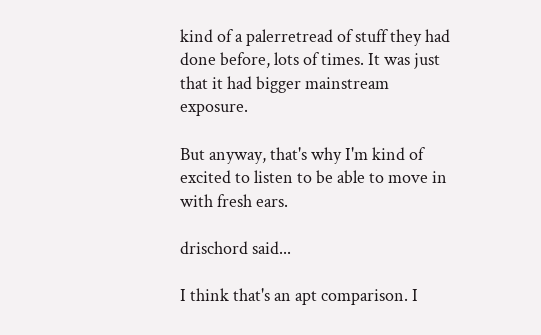kind of a palerretread of stuff they had done before, lots of times. It was just that it had bigger mainstream exposure.

But anyway, that's why I'm kind of excited to listen to be able to move in with fresh ears.

drischord said...

I think that's an apt comparison. I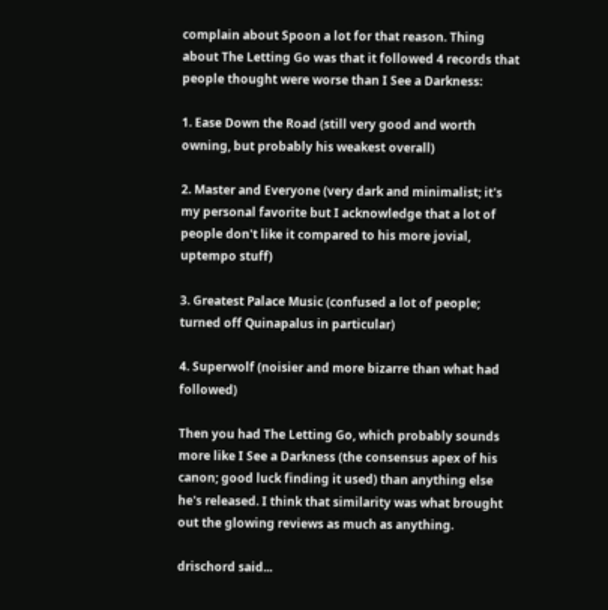complain about Spoon a lot for that reason. Thing about The Letting Go was that it followed 4 records that people thought were worse than I See a Darkness:

1. Ease Down the Road (still very good and worth owning, but probably his weakest overall)

2. Master and Everyone (very dark and minimalist; it's my personal favorite but I acknowledge that a lot of people don't like it compared to his more jovial, uptempo stuff)

3. Greatest Palace Music (confused a lot of people; turned off Quinapalus in particular)

4. Superwolf (noisier and more bizarre than what had followed)

Then you had The Letting Go, which probably sounds more like I See a Darkness (the consensus apex of his canon; good luck finding it used) than anything else he's released. I think that similarity was what brought out the glowing reviews as much as anything.

drischord said...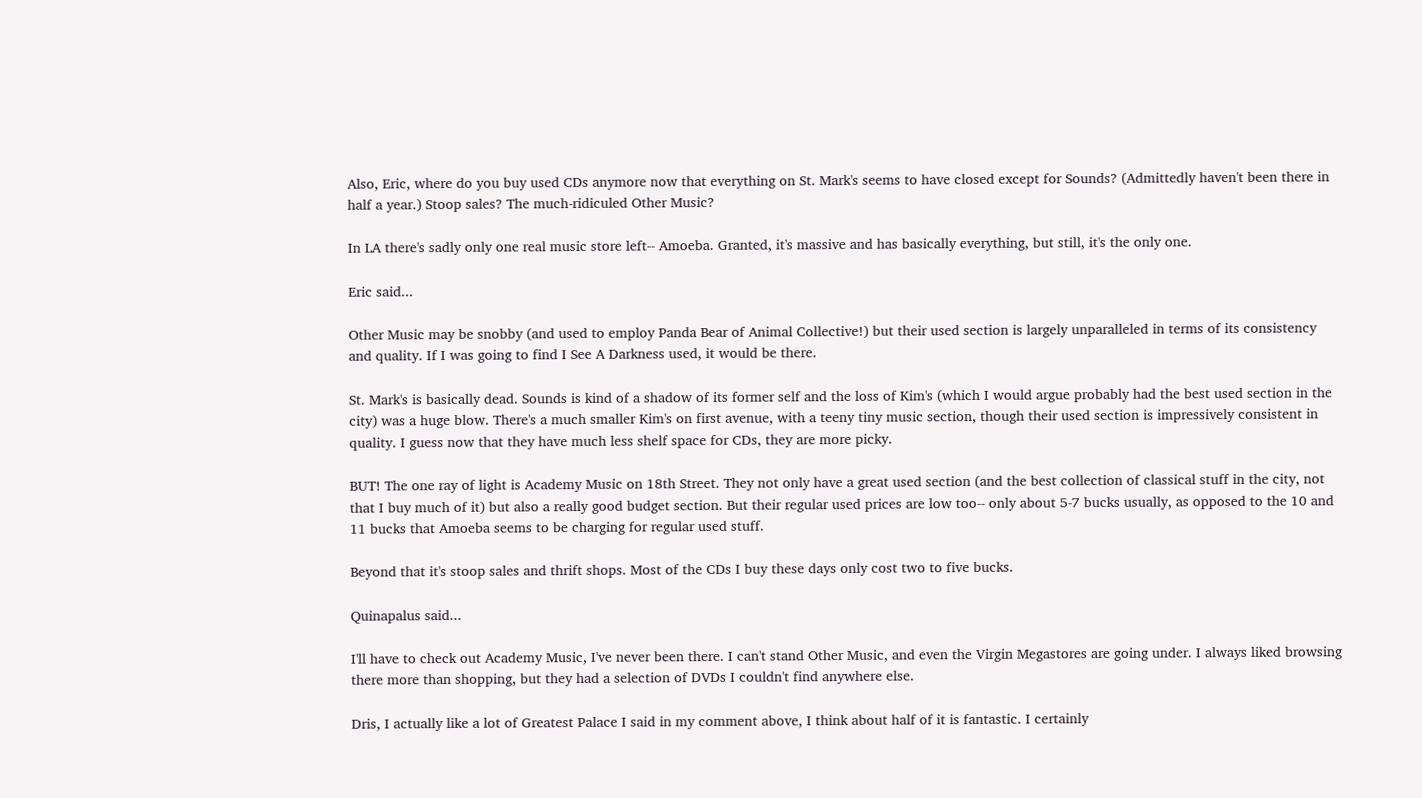Also, Eric, where do you buy used CDs anymore now that everything on St. Mark's seems to have closed except for Sounds? (Admittedly haven't been there in half a year.) Stoop sales? The much-ridiculed Other Music?

In LA there's sadly only one real music store left-- Amoeba. Granted, it's massive and has basically everything, but still, it's the only one.

Eric said...

Other Music may be snobby (and used to employ Panda Bear of Animal Collective!) but their used section is largely unparalleled in terms of its consistency and quality. If I was going to find I See A Darkness used, it would be there.

St. Mark's is basically dead. Sounds is kind of a shadow of its former self and the loss of Kim's (which I would argue probably had the best used section in the city) was a huge blow. There's a much smaller Kim's on first avenue, with a teeny tiny music section, though their used section is impressively consistent in quality. I guess now that they have much less shelf space for CDs, they are more picky.

BUT! The one ray of light is Academy Music on 18th Street. They not only have a great used section (and the best collection of classical stuff in the city, not that I buy much of it) but also a really good budget section. But their regular used prices are low too-- only about 5-7 bucks usually, as opposed to the 10 and 11 bucks that Amoeba seems to be charging for regular used stuff.

Beyond that it's stoop sales and thrift shops. Most of the CDs I buy these days only cost two to five bucks.

Quinapalus said...

I'll have to check out Academy Music, I've never been there. I can't stand Other Music, and even the Virgin Megastores are going under. I always liked browsing there more than shopping, but they had a selection of DVDs I couldn't find anywhere else.

Dris, I actually like a lot of Greatest Palace I said in my comment above, I think about half of it is fantastic. I certainly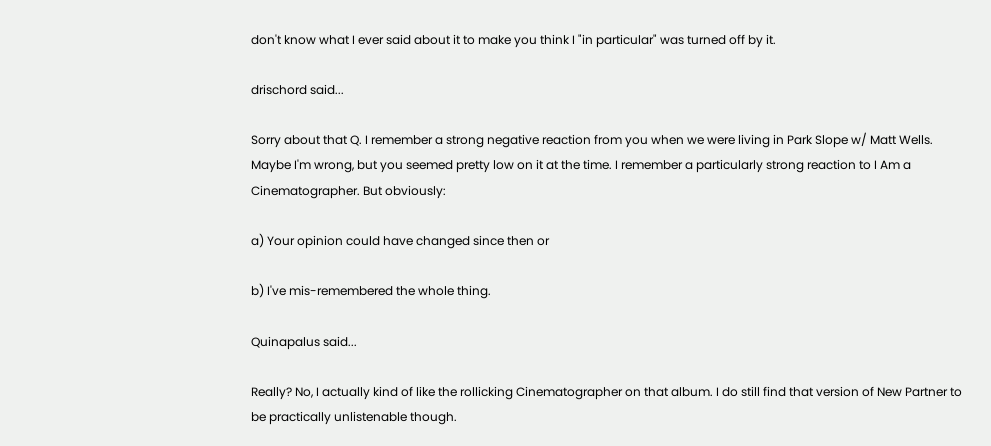don't know what I ever said about it to make you think I "in particular" was turned off by it.

drischord said...

Sorry about that Q. I remember a strong negative reaction from you when we were living in Park Slope w/ Matt Wells. Maybe I'm wrong, but you seemed pretty low on it at the time. I remember a particularly strong reaction to I Am a Cinematographer. But obviously:

a) Your opinion could have changed since then or

b) I've mis-remembered the whole thing.

Quinapalus said...

Really? No, I actually kind of like the rollicking Cinematographer on that album. I do still find that version of New Partner to be practically unlistenable though.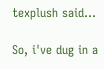texplush said...

So, i've dug in a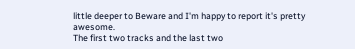little deeper to Beware and I'm happy to report it's pretty awesome.
The first two tracks and the last two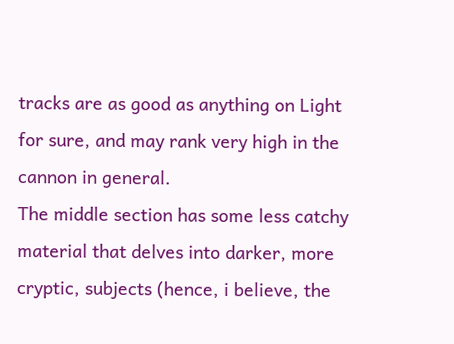tracks are as good as anything on Light for sure, and may rank very high in the cannon in general.
The middle section has some less catchy material that delves into darker, more cryptic, subjects (hence, i believe, the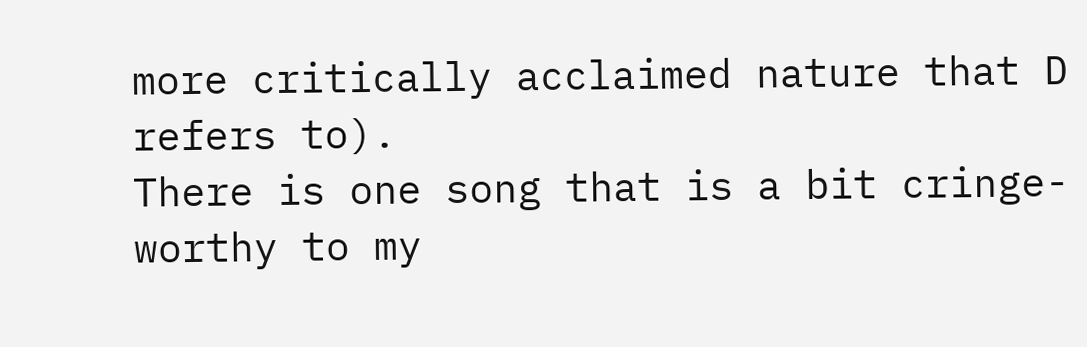more critically acclaimed nature that D refers to).
There is one song that is a bit cringe-worthy to my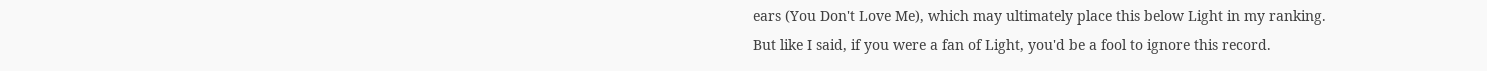ears (You Don't Love Me), which may ultimately place this below Light in my ranking.
But like I said, if you were a fan of Light, you'd be a fool to ignore this record.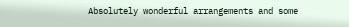Absolutely wonderful arrangements and some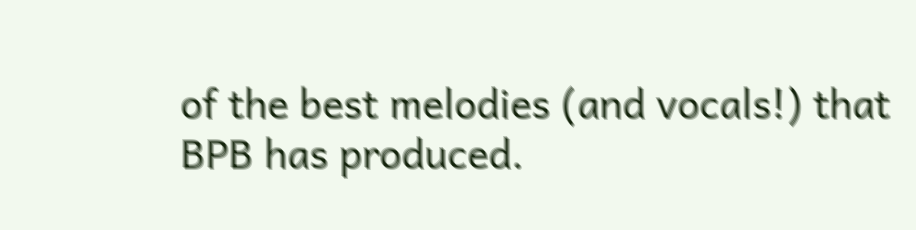of the best melodies (and vocals!) that BPB has produced.